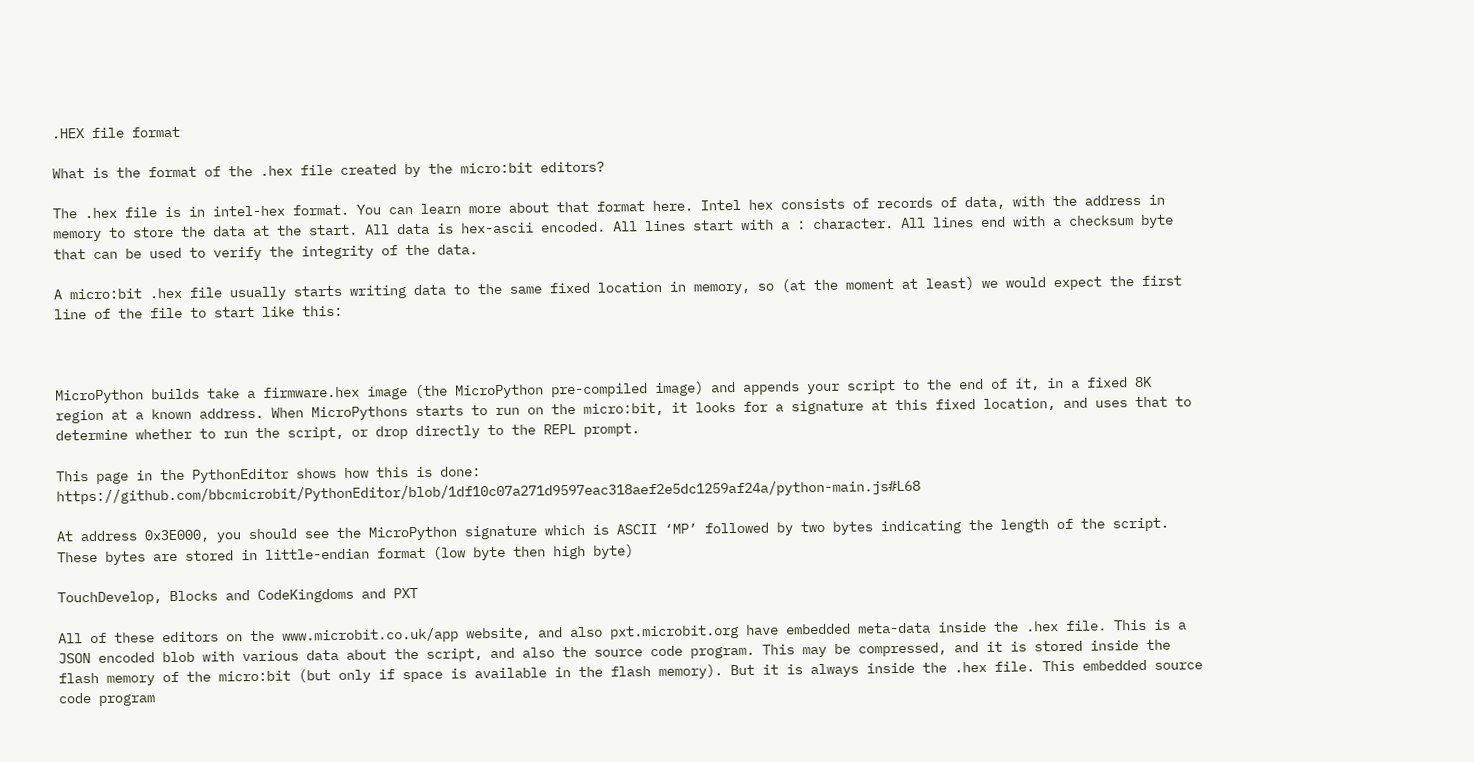.HEX file format

What is the format of the .hex file created by the micro:bit editors?

The .hex file is in intel-hex format. You can learn more about that format here. Intel hex consists of records of data, with the address in memory to store the data at the start. All data is hex-ascii encoded. All lines start with a : character. All lines end with a checksum byte that can be used to verify the integrity of the data.

A micro:bit .hex file usually starts writing data to the same fixed location in memory, so (at the moment at least) we would expect the first line of the file to start like this:



MicroPython builds take a firmware.hex image (the MicroPython pre-compiled image) and appends your script to the end of it, in a fixed 8K region at a known address. When MicroPythons starts to run on the micro:bit, it looks for a signature at this fixed location, and uses that to determine whether to run the script, or drop directly to the REPL prompt.

This page in the PythonEditor shows how this is done: https://github.com/bbcmicrobit/PythonEditor/blob/1df10c07a271d9597eac318aef2e5dc1259af24a/python-main.js#L68

At address 0x3E000, you should see the MicroPython signature which is ASCII ‘MP’ followed by two bytes indicating the length of the script. These bytes are stored in little-endian format (low byte then high byte)

TouchDevelop, Blocks and CodeKingdoms and PXT

All of these editors on the www.microbit.co.uk/app website, and also pxt.microbit.org have embedded meta-data inside the .hex file. This is a JSON encoded blob with various data about the script, and also the source code program. This may be compressed, and it is stored inside the flash memory of the micro:bit (but only if space is available in the flash memory). But it is always inside the .hex file. This embedded source code program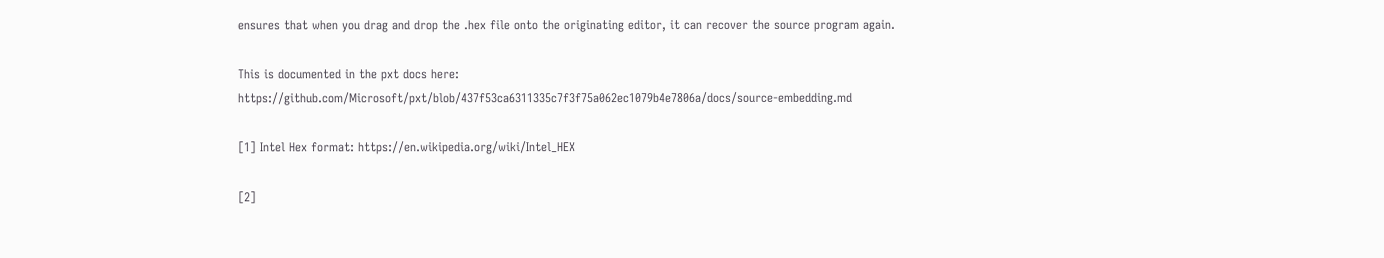ensures that when you drag and drop the .hex file onto the originating editor, it can recover the source program again.

This is documented in the pxt docs here: https://github.com/Microsoft/pxt/blob/437f53ca6311335c7f3f75a062ec1079b4e7806a/docs/source-embedding.md

[1] Intel Hex format: https://en.wikipedia.org/wiki/Intel_HEX

[2]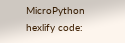MicroPython hexlify code: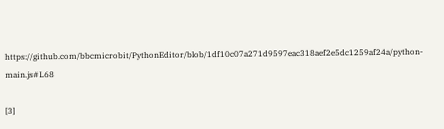https://github.com/bbcmicrobit/PythonEditor/blob/1df10c07a271d9597eac318aef2e5dc1259af24a/python-main.js#L68

[3]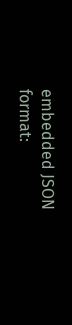embedded JSON format: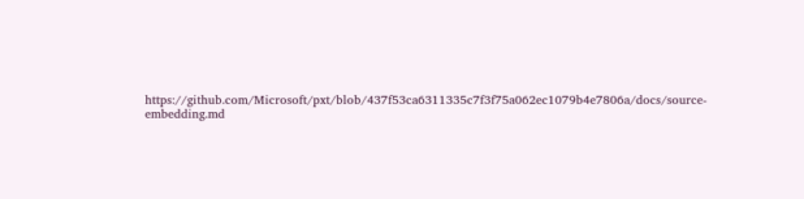https://github.com/Microsoft/pxt/blob/437f53ca6311335c7f3f75a062ec1079b4e7806a/docs/source-embedding.md